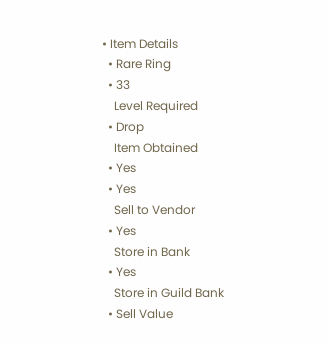• Item Details
  • Rare Ring
  • 33
    Level Required
  • Drop
    Item Obtained
  • Yes
  • Yes
    Sell to Vendor
  • Yes
    Store in Bank
  • Yes
    Store in Guild Bank
  • Sell Value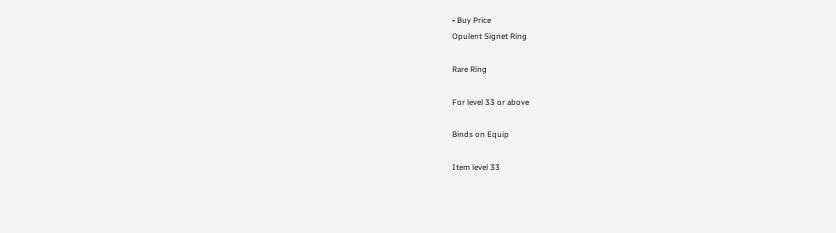• Buy Price
Opulent Signet Ring

Rare Ring

For level 33 or above

Binds on Equip

Item level 33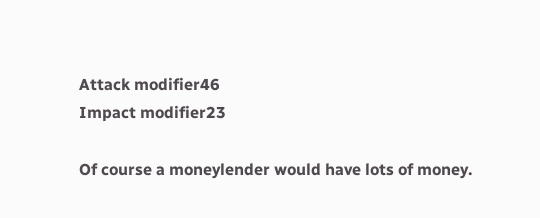Attack modifier46
Impact modifier23

Of course a moneylender would have lots of money.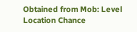Obtained from Mob: Level Location Chance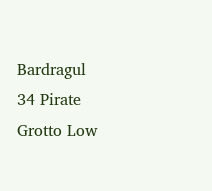Bardragul 34 Pirate Grotto Low